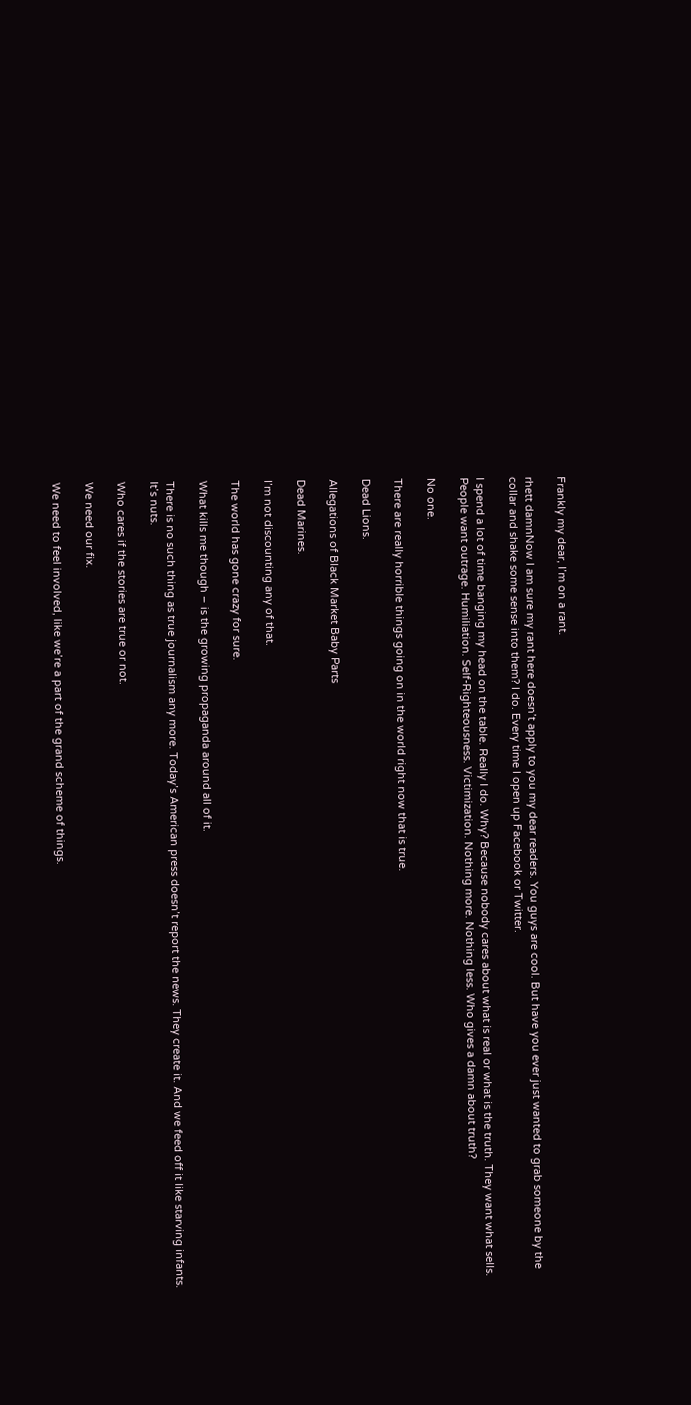Frankly my dear, I’m on a rant.

rhett damnNow I am sure my rant here doesn’t apply to you my dear readers. You guys are cool. But have you ever just wanted to grab someone by the collar and shake some sense into them? I do. Every time I open up Facebook or Twitter.

I spend a lot of time banging my head on the table. Really I do. Why? Because nobody cares about what is real or what is the truth. They want what sells. People want outrage. Humiliation. Self-Righteousness. Victimization. Nothing more. Nothing less. Who gives a damn about truth?

No one.

There are really horrible things going on in the world right now that is true.

Dead Lions.

Allegations of Black Market Baby Parts

Dead Marines.

I’m not discounting any of that.

The world has gone crazy for sure.

What kills me though – is the growing propaganda around all of it.

There is no such thing as true journalism any more. Today’s American press doesn’t report the news. They create it. And we feed off it like starving infants. It’s nuts.

Who cares if the stories are true or not.

We need our fix.

We need to feel involved, like we’re a part of the grand scheme of things.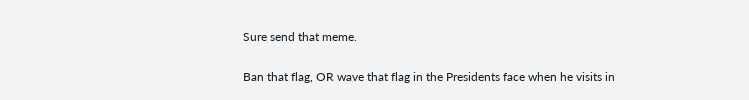Sure send that meme.

Ban that flag, OR wave that flag in the Presidents face when he visits in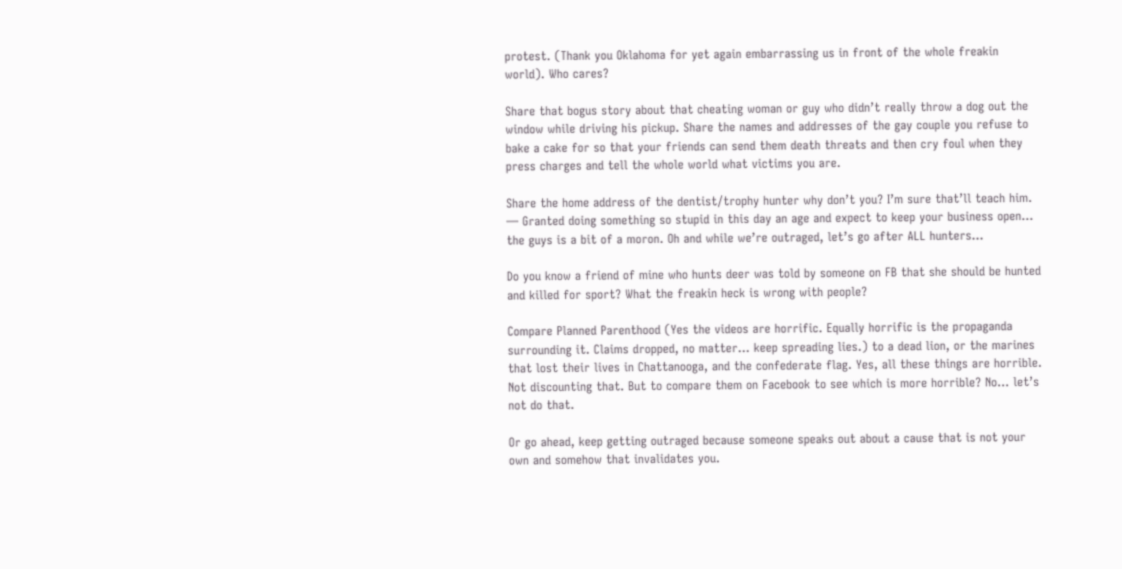protest. (Thank you Oklahoma for yet again embarrassing us in front of the whole freakin world). Who cares?

Share that bogus story about that cheating woman or guy who didn’t really throw a dog out the window while driving his pickup. Share the names and addresses of the gay couple you refuse to bake a cake for so that your friends can send them death threats and then cry foul when they press charges and tell the whole world what victims you are.

Share the home address of the dentist/trophy hunter why don’t you? I’m sure that’ll teach him. — Granted doing something so stupid in this day an age and expect to keep your business open… the guys is a bit of a moron. Oh and while we’re outraged, let’s go after ALL hunters…

Do you know a friend of mine who hunts deer was told by someone on FB that she should be hunted and killed for sport? What the freakin heck is wrong with people?

Compare Planned Parenthood (Yes the videos are horrific. Equally horrific is the propaganda surrounding it. Claims dropped, no matter… keep spreading lies.) to a dead lion, or the marines that lost their lives in Chattanooga, and the confederate flag. Yes, all these things are horrible. Not discounting that. But to compare them on Facebook to see which is more horrible? No… let’s not do that.

Or go ahead, keep getting outraged because someone speaks out about a cause that is not your own and somehow that invalidates you.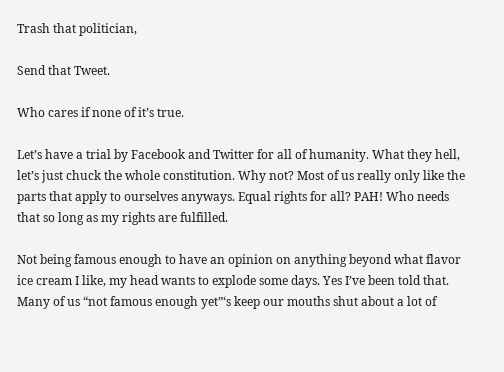Trash that politician,

Send that Tweet.

Who cares if none of it’s true.

Let’s have a trial by Facebook and Twitter for all of humanity. What they hell, let’s just chuck the whole constitution. Why not? Most of us really only like the parts that apply to ourselves anyways. Equal rights for all? PAH! Who needs that so long as my rights are fulfilled.

Not being famous enough to have an opinion on anything beyond what flavor ice cream I like, my head wants to explode some days. Yes I’ve been told that. Many of us “not famous enough yet”‘s keep our mouths shut about a lot of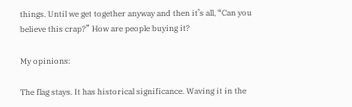things. Until we get together anyway and then it’s all, “Can you believe this crap?” How are people buying it?

My opinions:

The flag stays. It has historical significance. Waving it in the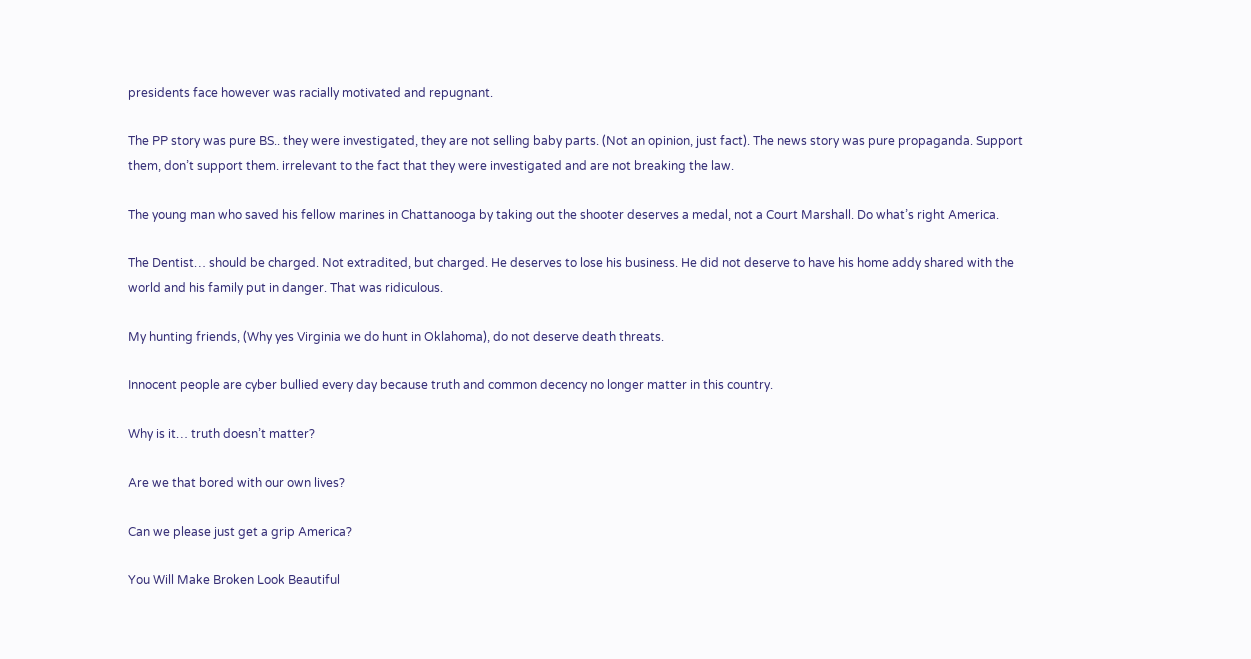presidents face however was racially motivated and repugnant.

The PP story was pure BS.. they were investigated, they are not selling baby parts. (Not an opinion, just fact). The news story was pure propaganda. Support them, don’t support them. irrelevant to the fact that they were investigated and are not breaking the law.

The young man who saved his fellow marines in Chattanooga by taking out the shooter deserves a medal, not a Court Marshall. Do what’s right America.

The Dentist… should be charged. Not extradited, but charged. He deserves to lose his business. He did not deserve to have his home addy shared with the world and his family put in danger. That was ridiculous.

My hunting friends, (Why yes Virginia we do hunt in Oklahoma), do not deserve death threats.

Innocent people are cyber bullied every day because truth and common decency no longer matter in this country.

Why is it… truth doesn’t matter?

Are we that bored with our own lives?

Can we please just get a grip America?

You Will Make Broken Look Beautiful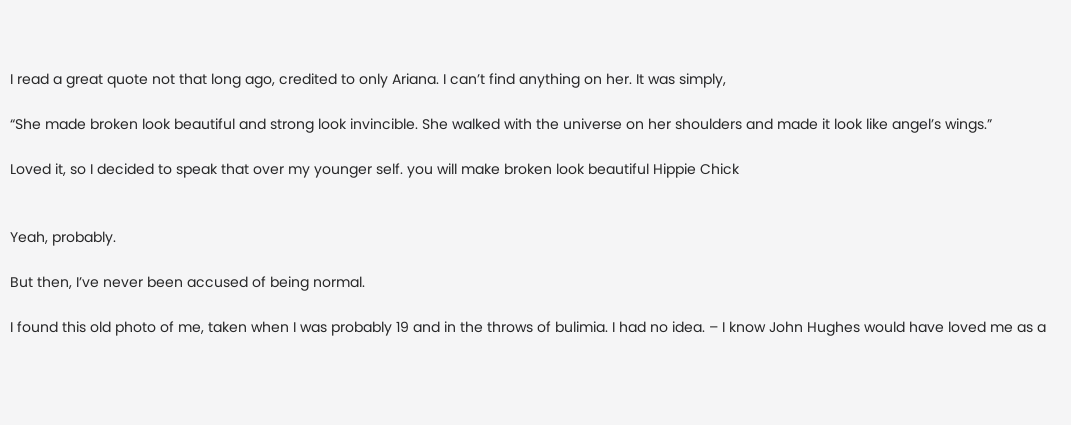I read a great quote not that long ago, credited to only Ariana. I can’t find anything on her. It was simply,

“She made broken look beautiful and strong look invincible. She walked with the universe on her shoulders and made it look like angel’s wings.”

Loved it, so I decided to speak that over my younger self. you will make broken look beautiful Hippie Chick


Yeah, probably.

But then, I’ve never been accused of being normal.

I found this old photo of me, taken when I was probably 19 and in the throws of bulimia. I had no idea. – I know John Hughes would have loved me as a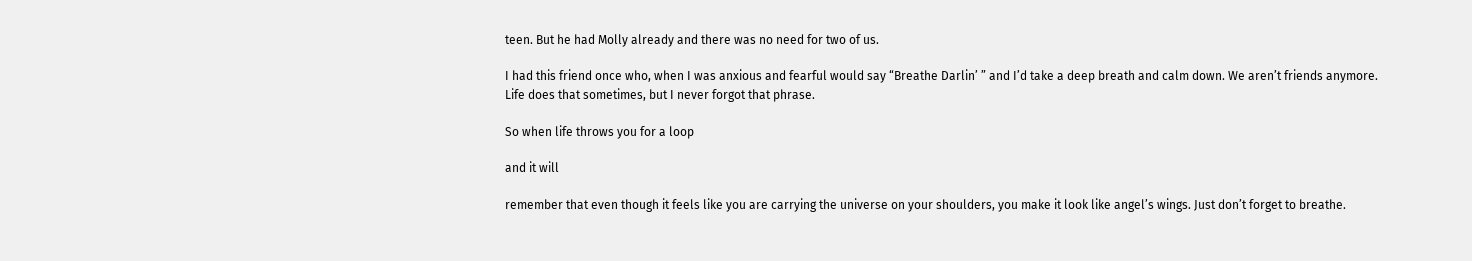teen. But he had Molly already and there was no need for two of us.

I had this friend once who, when I was anxious and fearful would say “Breathe Darlin’ ” and I’d take a deep breath and calm down. We aren’t friends anymore. Life does that sometimes, but I never forgot that phrase.

So when life throws you for a loop

and it will

remember that even though it feels like you are carrying the universe on your shoulders, you make it look like angel’s wings. Just don’t forget to breathe.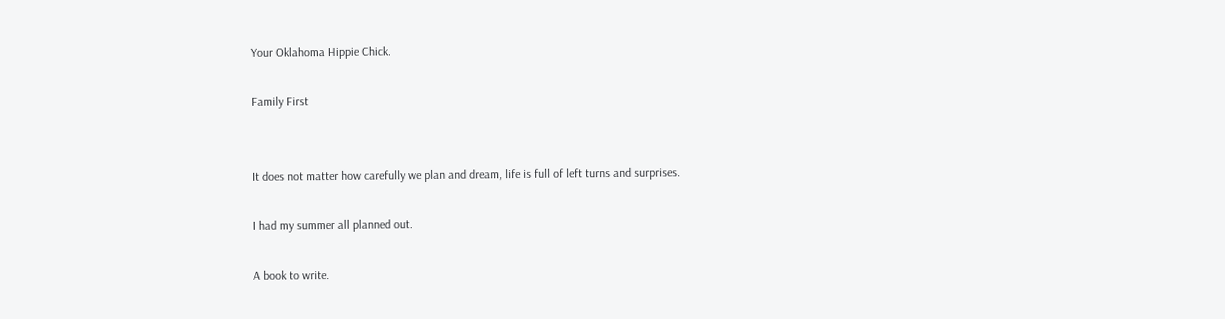Your Oklahoma Hippie Chick.

Family First


It does not matter how carefully we plan and dream, life is full of left turns and surprises.

I had my summer all planned out.

A book to write.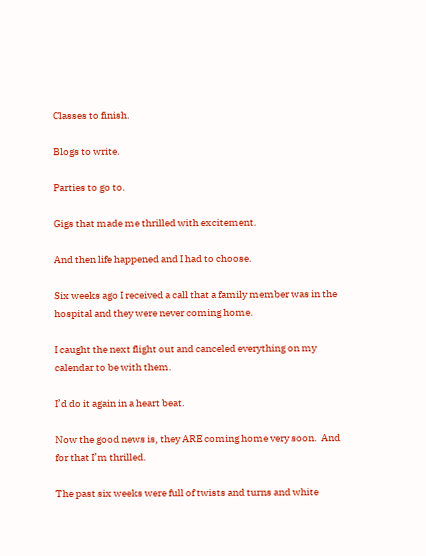Classes to finish.

Blogs to write.

Parties to go to.

Gigs that made me thrilled with excitement.

And then life happened and I had to choose.

Six weeks ago I received a call that a family member was in the hospital and they were never coming home.

I caught the next flight out and canceled everything on my calendar to be with them.

I’d do it again in a heart beat.

Now the good news is, they ARE coming home very soon.  And for that I’m thrilled.

The past six weeks were full of twists and turns and white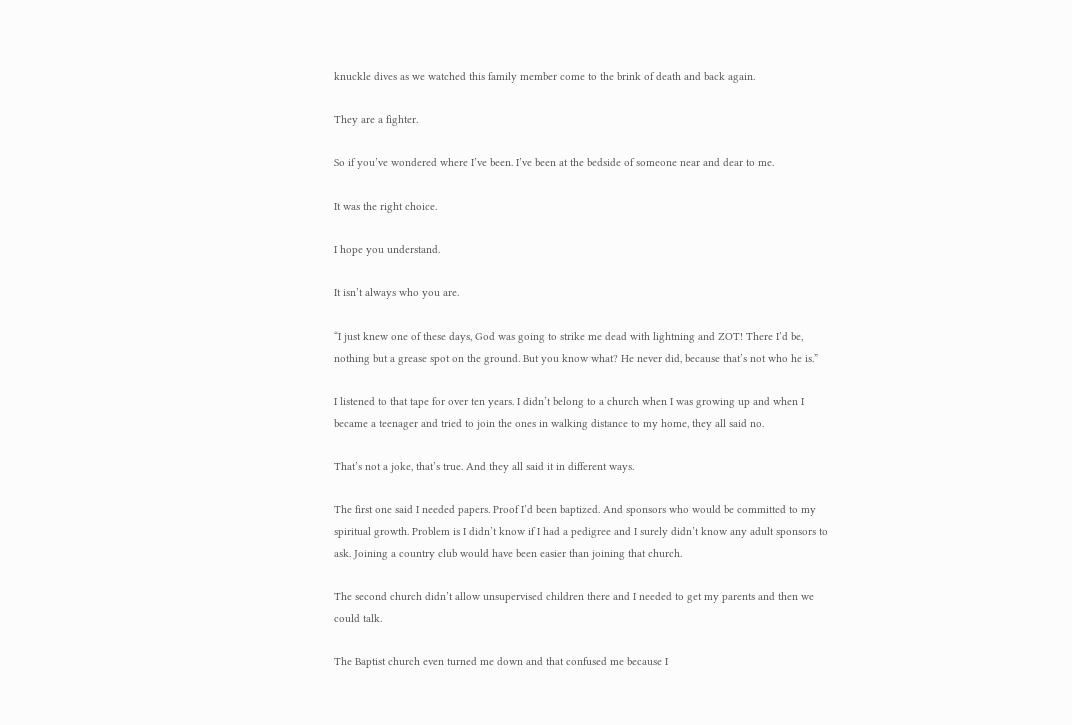knuckle dives as we watched this family member come to the brink of death and back again.

They are a fighter.

So if you’ve wondered where I’ve been. I’ve been at the bedside of someone near and dear to me.

It was the right choice.

I hope you understand.

It isn’t always who you are.

“I just knew one of these days, God was going to strike me dead with lightning and ZOT! There I’d be, nothing but a grease spot on the ground. But you know what? He never did, because that’s not who he is.”

I listened to that tape for over ten years. I didn’t belong to a church when I was growing up and when I became a teenager and tried to join the ones in walking distance to my home, they all said no.

That’s not a joke, that’s true. And they all said it in different ways.

The first one said I needed papers. Proof I’d been baptized. And sponsors who would be committed to my spiritual growth. Problem is I didn’t know if I had a pedigree and I surely didn’t know any adult sponsors to ask. Joining a country club would have been easier than joining that church.

The second church didn’t allow unsupervised children there and I needed to get my parents and then we could talk.

The Baptist church even turned me down and that confused me because I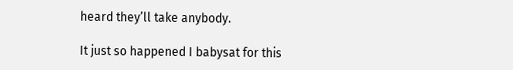heard they’ll take anybody.

It just so happened I babysat for this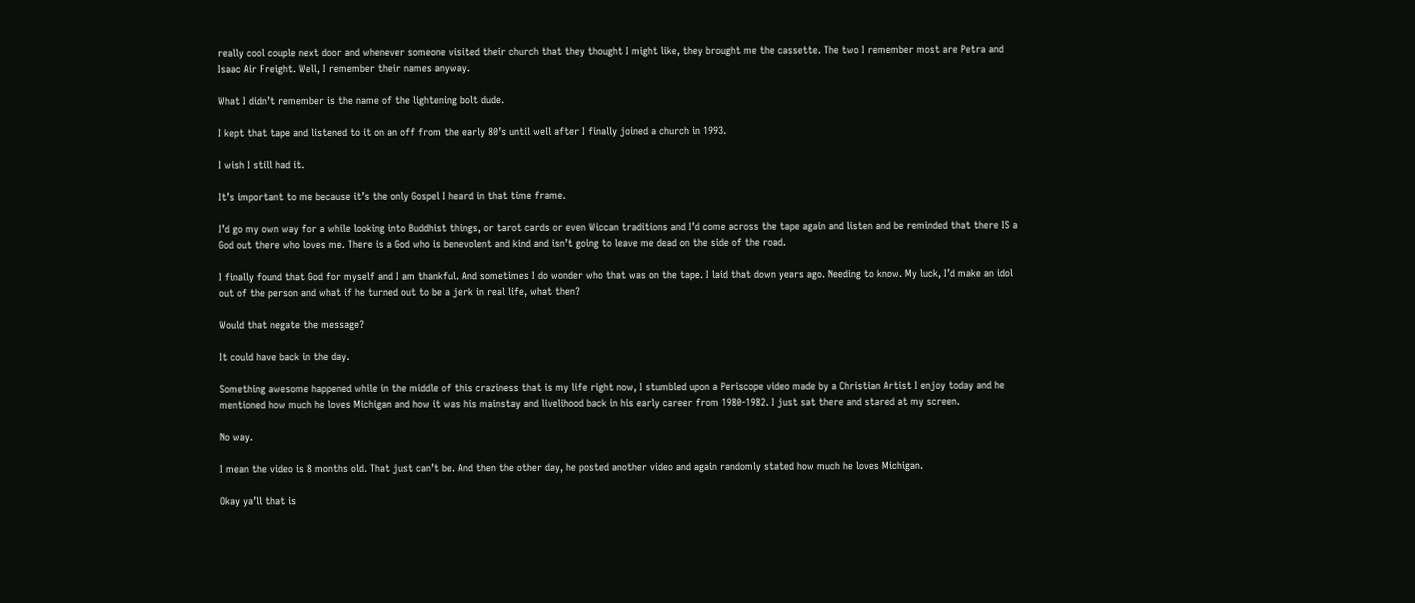really cool couple next door and whenever someone visited their church that they thought I might like, they brought me the cassette. The two I remember most are Petra and Isaac Air Freight. Well, I remember their names anyway.

What I didn’t remember is the name of the lightening bolt dude.

I kept that tape and listened to it on an off from the early 80’s until well after I finally joined a church in 1993.

I wish I still had it.

It’s important to me because it’s the only Gospel I heard in that time frame.

I’d go my own way for a while looking into Buddhist things, or tarot cards or even Wiccan traditions and I’d come across the tape again and listen and be reminded that there IS a God out there who loves me. There is a God who is benevolent and kind and isn’t going to leave me dead on the side of the road.

I finally found that God for myself and I am thankful. And sometimes I do wonder who that was on the tape. I laid that down years ago. Needing to know. My luck, I’d make an idol out of the person and what if he turned out to be a jerk in real life, what then?

Would that negate the message?

It could have back in the day.

Something awesome happened while in the middle of this craziness that is my life right now, I stumbled upon a Periscope video made by a Christian Artist I enjoy today and he mentioned how much he loves Michigan and how it was his mainstay and livelihood back in his early career from 1980-1982. I just sat there and stared at my screen.

No way.

I mean the video is 8 months old. That just can’t be. And then the other day, he posted another video and again randomly stated how much he loves Michigan.

Okay ya’ll that is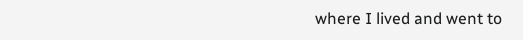where I lived and went to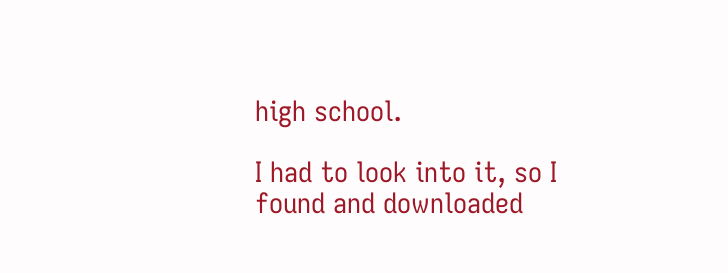high school.

I had to look into it, so I found and downloaded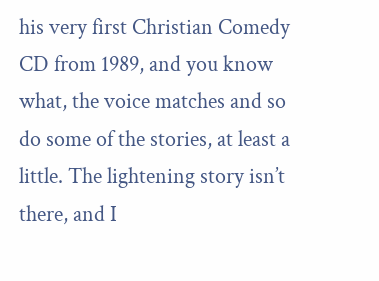his very first Christian Comedy CD from 1989, and you know what, the voice matches and so do some of the stories, at least a little. The lightening story isn’t there, and I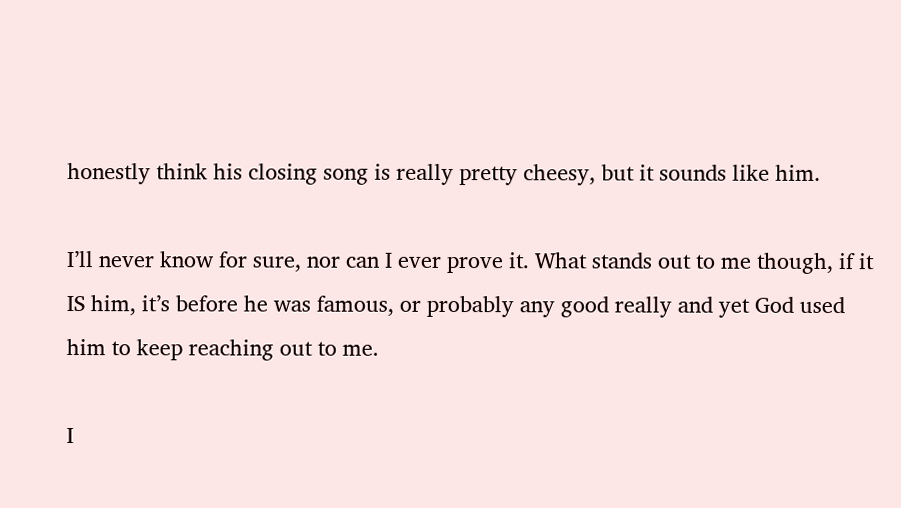honestly think his closing song is really pretty cheesy, but it sounds like him.

I’ll never know for sure, nor can I ever prove it. What stands out to me though, if it IS him, it’s before he was famous, or probably any good really and yet God used him to keep reaching out to me.

I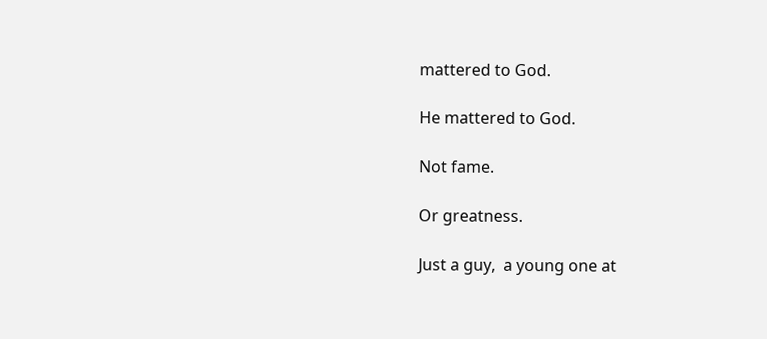mattered to God.

He mattered to God.

Not fame.

Or greatness.

Just a guy,  a young one at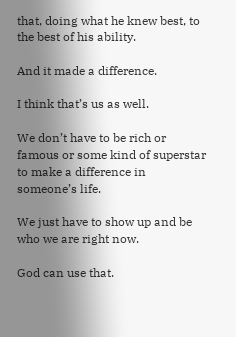that, doing what he knew best, to the best of his ability.

And it made a difference.

I think that’s us as well.

We don’t have to be rich or famous or some kind of superstar to make a difference in someone’s life.

We just have to show up and be who we are right now.

God can use that.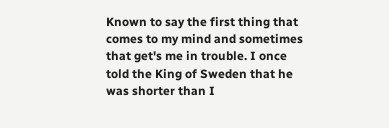Known to say the first thing that comes to my mind and sometimes that get's me in trouble. I once told the King of Sweden that he was shorter than I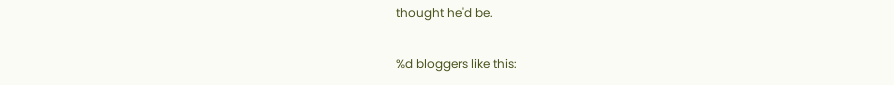thought he'd be.

%d bloggers like this: